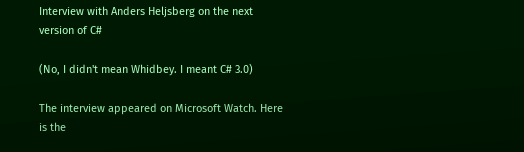Interview with Anders Heljsberg on the next version of C#

(No, I didn't mean Whidbey. I meant C# 3.0)

The interview appeared on Microsoft Watch. Here is the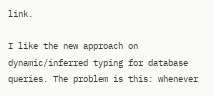link.

I like the new approach on dynamic/inferred typing for database queries. The problem is this: whenever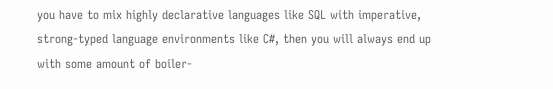you have to mix highly declarative languages like SQL with imperative, strong-typed language environments like C#, then you will always end up with some amount of boiler-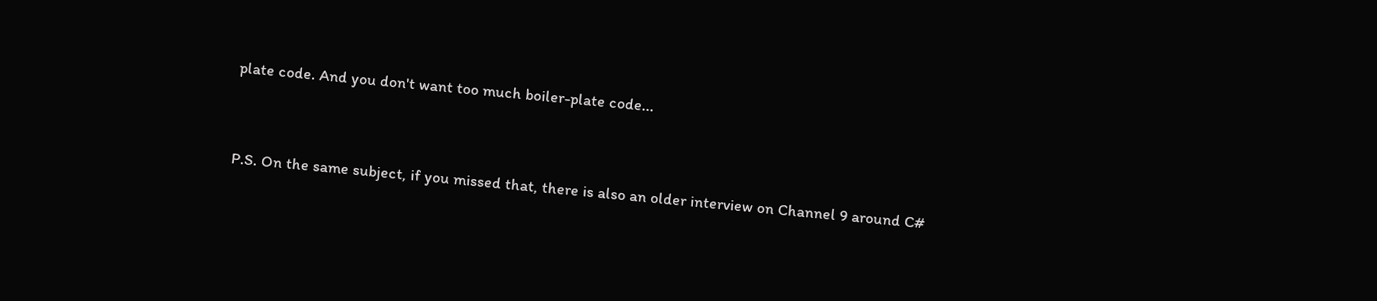plate code. And you don't want too much boiler-plate code...


P.S. On the same subject, if you missed that, there is also an older interview on Channel 9 around C#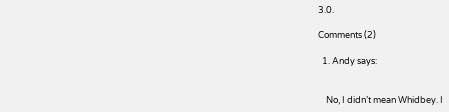3.0.

Comments (2)

  1. Andy says:


    No, I didn’t mean Whidbey. I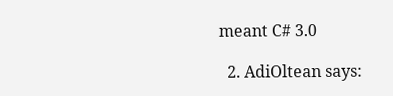meant C# 3.0

  2. AdiOltean says: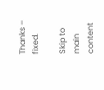Thanks – fixed.

Skip to main content